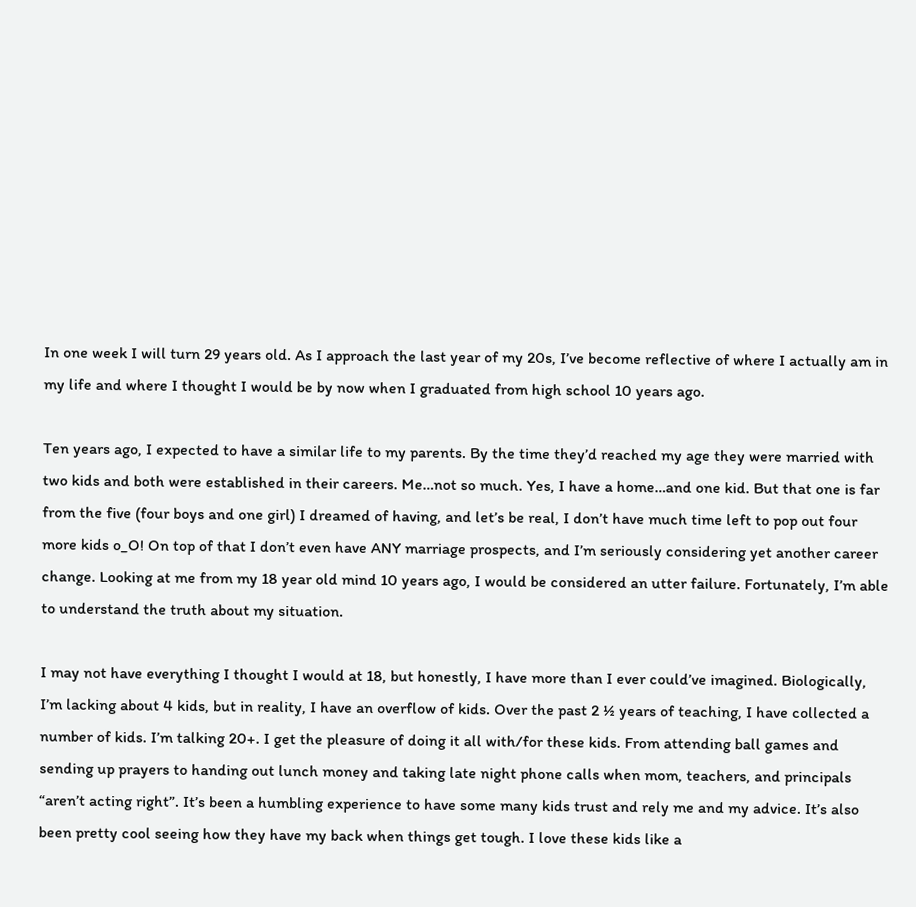In one week I will turn 29 years old. As I approach the last year of my 20s, I’ve become reflective of where I actually am in my life and where I thought I would be by now when I graduated from high school 10 years ago.

Ten years ago, I expected to have a similar life to my parents. By the time they’d reached my age they were married with two kids and both were established in their careers. Me…not so much. Yes, I have a home…and one kid. But that one is far from the five (four boys and one girl) I dreamed of having, and let’s be real, I don’t have much time left to pop out four more kids o_O! On top of that I don’t even have ANY marriage prospects, and I’m seriously considering yet another career change. Looking at me from my 18 year old mind 10 years ago, I would be considered an utter failure. Fortunately, I’m able to understand the truth about my situation.

I may not have everything I thought I would at 18, but honestly, I have more than I ever could’ve imagined. Biologically, I’m lacking about 4 kids, but in reality, I have an overflow of kids. Over the past 2 ½ years of teaching, I have collected a number of kids. I’m talking 20+. I get the pleasure of doing it all with/for these kids. From attending ball games and sending up prayers to handing out lunch money and taking late night phone calls when mom, teachers, and principals “aren’t acting right”. It’s been a humbling experience to have some many kids trust and rely me and my advice. It’s also been pretty cool seeing how they have my back when things get tough. I love these kids like a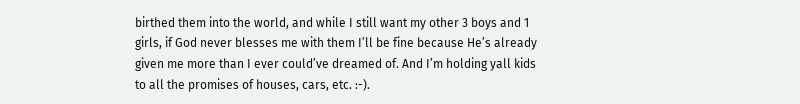birthed them into the world, and while I still want my other 3 boys and 1 girls, if God never blesses me with them I’ll be fine because He’s already given me more than I ever could’ve dreamed of. And I’m holding yall kids to all the promises of houses, cars, etc. :-).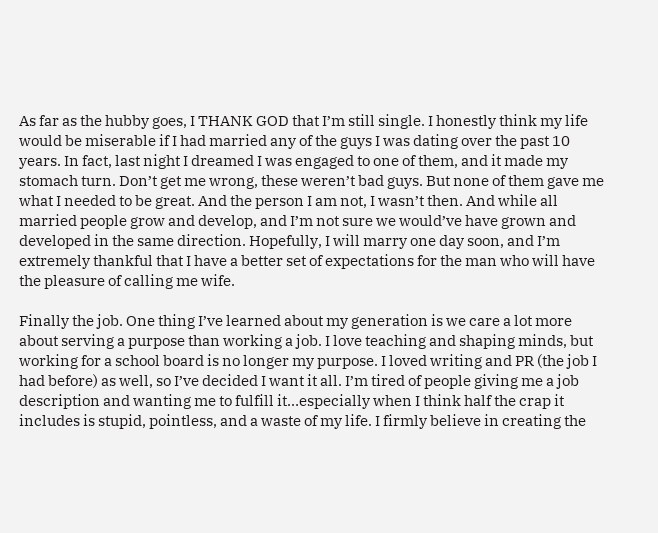As far as the hubby goes, I THANK GOD that I’m still single. I honestly think my life would be miserable if I had married any of the guys I was dating over the past 10 years. In fact, last night I dreamed I was engaged to one of them, and it made my stomach turn. Don’t get me wrong, these weren’t bad guys. But none of them gave me what I needed to be great. And the person I am not, I wasn’t then. And while all married people grow and develop, and I’m not sure we would’ve have grown and developed in the same direction. Hopefully, I will marry one day soon, and I’m extremely thankful that I have a better set of expectations for the man who will have the pleasure of calling me wife.

Finally the job. One thing I’ve learned about my generation is we care a lot more about serving a purpose than working a job. I love teaching and shaping minds, but working for a school board is no longer my purpose. I loved writing and PR (the job I had before) as well, so I’ve decided I want it all. I’m tired of people giving me a job description and wanting me to fulfill it…especially when I think half the crap it includes is stupid, pointless, and a waste of my life. I firmly believe in creating the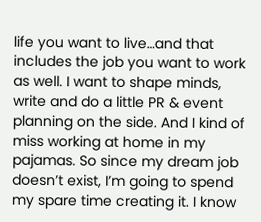life you want to live…and that includes the job you want to work as well. I want to shape minds, write and do a little PR & event planning on the side. And I kind of miss working at home in my pajamas. So since my dream job doesn’t exist, I’m going to spend my spare time creating it. I know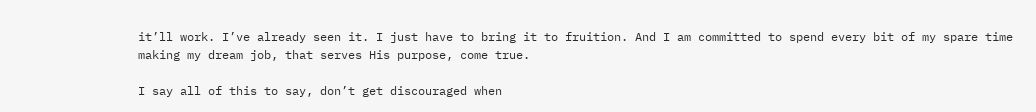it’ll work. I’ve already seen it. I just have to bring it to fruition. And I am committed to spend every bit of my spare time making my dream job, that serves His purpose, come true.

I say all of this to say, don’t get discouraged when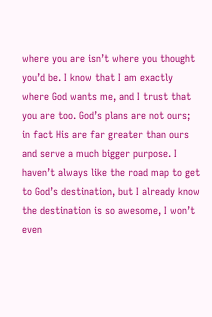where you are isn’t where you thought you’d be. I know that I am exactly where God wants me, and I trust that you are too. God’s plans are not ours; in fact His are far greater than ours and serve a much bigger purpose. I haven’t always like the road map to get to God’s destination, but I already know the destination is so awesome, I won’t even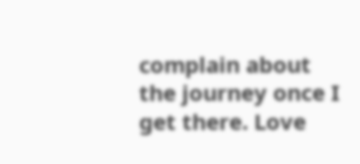complain about the journey once I get there. Love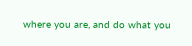where you are, and do what you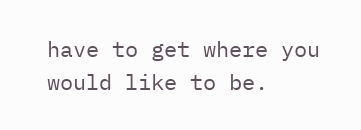have to get where you would like to be.